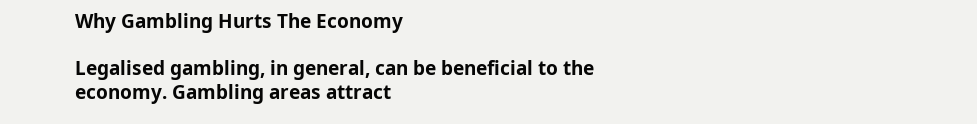Why Gambling Hurts The Economy

Legalised gambling, in general, can be beneficial to the economy. Gambling areas attract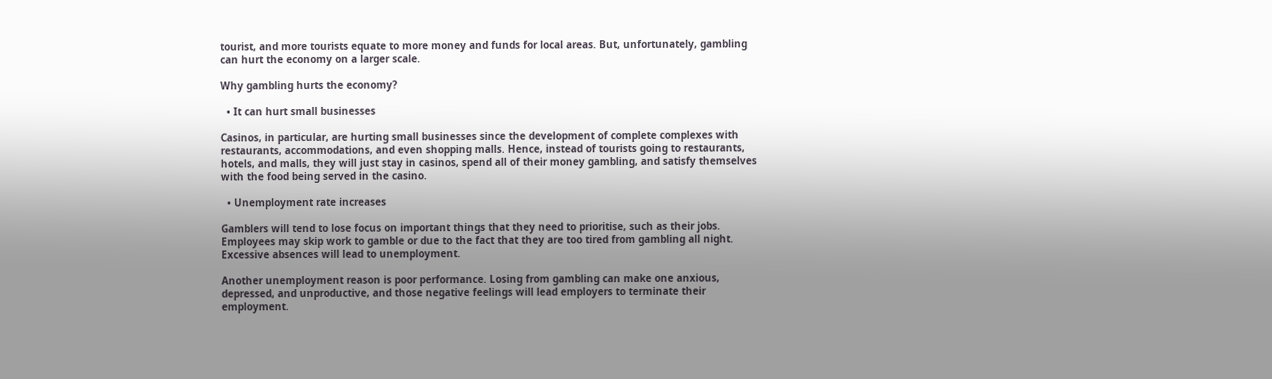tourist, and more tourists equate to more money and funds for local areas. But, unfortunately, gambling can hurt the economy on a larger scale.

Why gambling hurts the economy?

  • It can hurt small businesses

Casinos, in particular, are hurting small businesses since the development of complete complexes with restaurants, accommodations, and even shopping malls. Hence, instead of tourists going to restaurants, hotels, and malls, they will just stay in casinos, spend all of their money gambling, and satisfy themselves with the food being served in the casino.

  • Unemployment rate increases

Gamblers will tend to lose focus on important things that they need to prioritise, such as their jobs. Employees may skip work to gamble or due to the fact that they are too tired from gambling all night. Excessive absences will lead to unemployment.

Another unemployment reason is poor performance. Losing from gambling can make one anxious, depressed, and unproductive, and those negative feelings will lead employers to terminate their employment.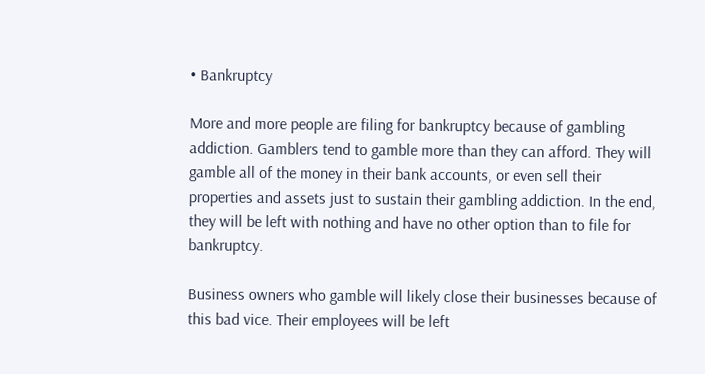• Bankruptcy

More and more people are filing for bankruptcy because of gambling addiction. Gamblers tend to gamble more than they can afford. They will gamble all of the money in their bank accounts, or even sell their properties and assets just to sustain their gambling addiction. In the end, they will be left with nothing and have no other option than to file for bankruptcy.

Business owners who gamble will likely close their businesses because of this bad vice. Their employees will be left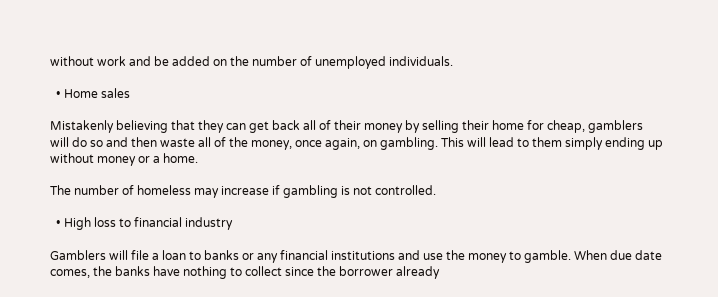without work and be added on the number of unemployed individuals.

  • Home sales

Mistakenly believing that they can get back all of their money by selling their home for cheap, gamblers will do so and then waste all of the money, once again, on gambling. This will lead to them simply ending up without money or a home.

The number of homeless may increase if gambling is not controlled.

  • High loss to financial industry

Gamblers will file a loan to banks or any financial institutions and use the money to gamble. When due date comes, the banks have nothing to collect since the borrower already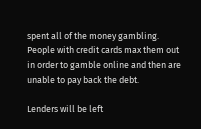spent all of the money gambling. People with credit cards max them out in order to gamble online and then are unable to pay back the debt.

Lenders will be left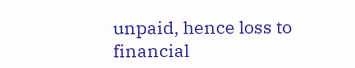unpaid, hence loss to financial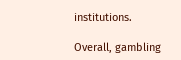institutions.

Overall, gambling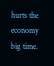hurts the economy big time.